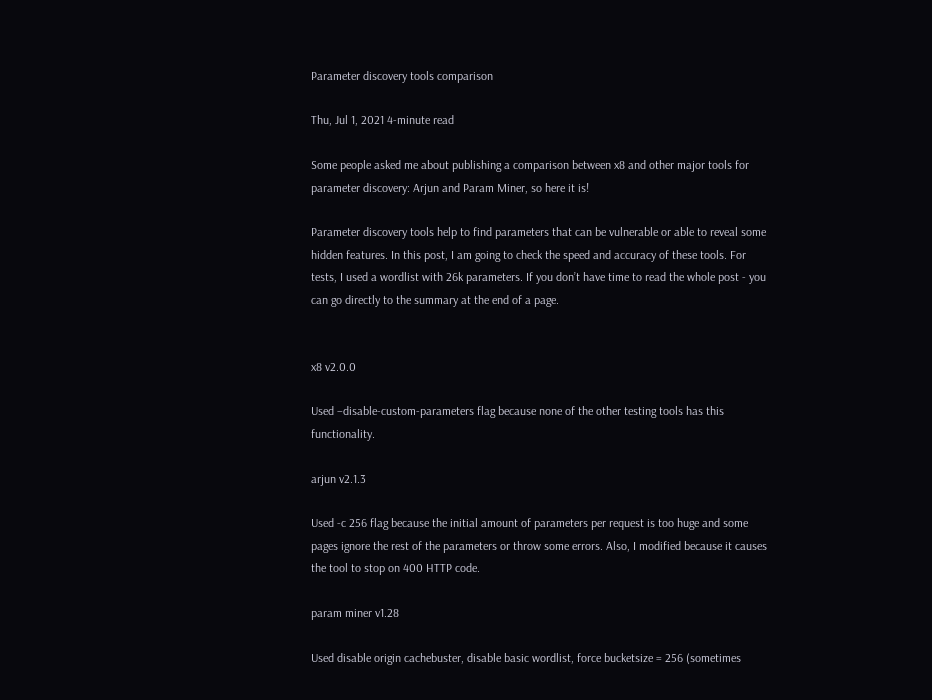Parameter discovery tools comparison

Thu, Jul 1, 2021 4-minute read

Some people asked me about publishing a comparison between x8 and other major tools for parameter discovery: Arjun and Param Miner, so here it is!

Parameter discovery tools help to find parameters that can be vulnerable or able to reveal some hidden features. In this post, I am going to check the speed and accuracy of these tools. For tests, I used a wordlist with 26k parameters. If you don’t have time to read the whole post - you can go directly to the summary at the end of a page.


x8 v2.0.0

Used –disable-custom-parameters flag because none of the other testing tools has this functionality.

arjun v2.1.3

Used -c 256 flag because the initial amount of parameters per request is too huge and some pages ignore the rest of the parameters or throw some errors. Also, I modified because it causes the tool to stop on 400 HTTP code.

param miner v1.28

Used disable origin cachebuster, disable basic wordlist, force bucketsize = 256 (sometimes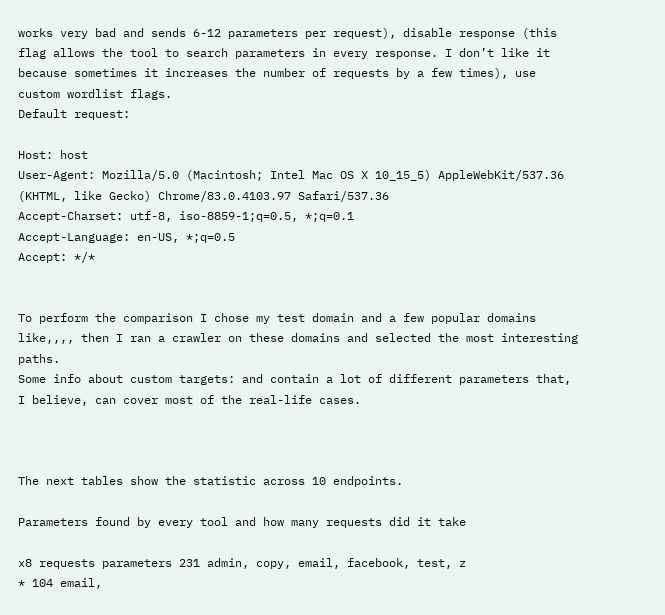works very bad and sends 6-12 parameters per request), disable response (this flag allows the tool to search parameters in every response. I don’t like it because sometimes it increases the number of requests by a few times), use custom wordlist flags.
Default request:

Host: host
User-Agent: Mozilla/5.0 (Macintosh; Intel Mac OS X 10_15_5) AppleWebKit/537.36 (KHTML, like Gecko) Chrome/83.0.4103.97 Safari/537.36
Accept-Charset: utf-8, iso-8859-1;q=0.5, *;q=0.1
Accept-Language: en-US, *;q=0.5
Accept: */*


To perform the comparison I chose my test domain and a few popular domains like,,,, then I ran a crawler on these domains and selected the most interesting paths.
Some info about custom targets: and contain a lot of different parameters that, I believe, can cover most of the real-life cases.



The next tables show the statistic across 10 endpoints.

Parameters found by every tool and how many requests did it take

x8 requests parameters 231 admin, copy, email, facebook, test, z
* 104 email,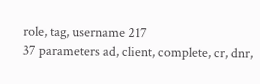role, tag, username 217
37 parameters ad, client, complete, cr, dnr,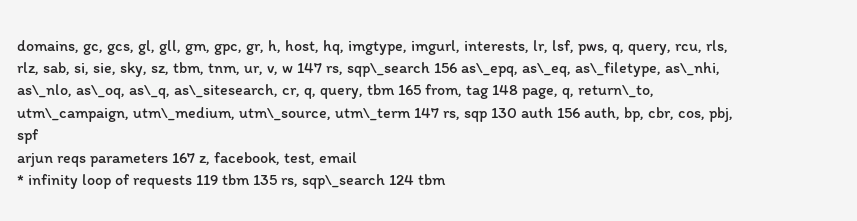domains, gc, gcs, gl, gll, gm, gpc, gr, h, host, hq, imgtype, imgurl, interests, lr, lsf, pws, q, query, rcu, rls, rlz, sab, si, sie, sky, sz, tbm, tnm, ur, v, w 147 rs, sqp\_search 156 as\_epq, as\_eq, as\_filetype, as\_nhi, as\_nlo, as\_oq, as\_q, as\_sitesearch, cr, q, query, tbm 165 from, tag 148 page, q, return\_to, utm\_campaign, utm\_medium, utm\_source, utm\_term 147 rs, sqp 130 auth 156 auth, bp, cbr, cos, pbj, spf
arjun reqs parameters 167 z, facebook, test, email
* infinity loop of requests 119 tbm 135 rs, sqp\_search 124 tbm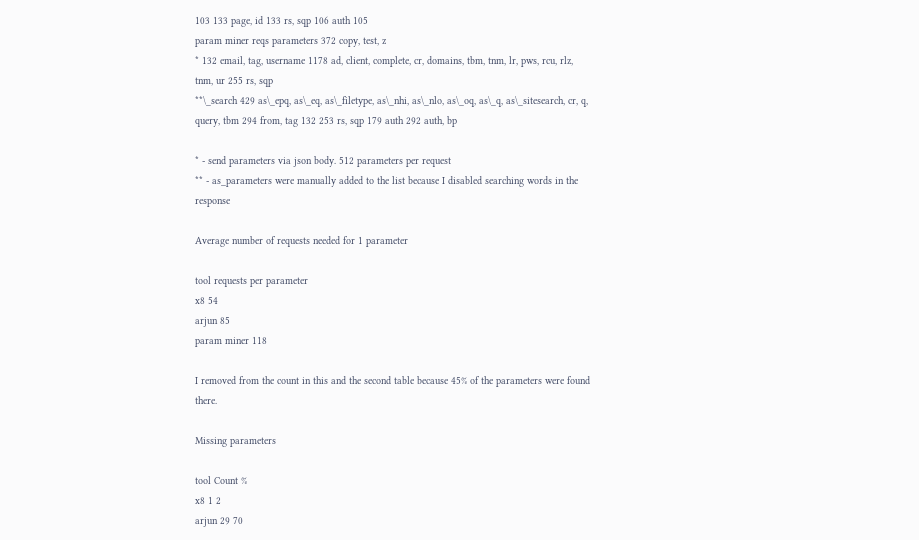103 133 page, id 133 rs, sqp 106 auth 105
param miner reqs parameters 372 copy, test, z
* 132 email, tag, username 1178 ad, client, complete, cr, domains, tbm, tnm, lr, pws, rcu, rlz, tnm, ur 255 rs, sqp
**\_search 429 as\_epq, as\_eq, as\_filetype, as\_nhi, as\_nlo, as\_oq, as\_q, as\_sitesearch, cr, q, query, tbm 294 from, tag 132 253 rs, sqp 179 auth 292 auth, bp

* - send parameters via json body. 512 parameters per request
** - as_parameters were manually added to the list because I disabled searching words in the response

Average number of requests needed for 1 parameter

tool requests per parameter
x8 54
arjun 85
param miner 118

I removed from the count in this and the second table because 45% of the parameters were found there.

Missing parameters

tool Count %
x8 1 2
arjun 29 70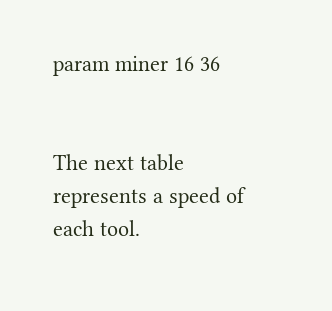param miner 16 36


The next table represents a speed of each tool.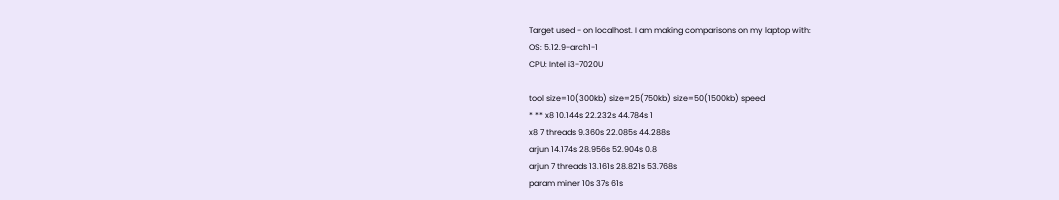Target used - on localhost. I am making comparisons on my laptop with:
OS: 5.12.9-arch1-1
CPU: Intel i3-7020U

tool size=10(300kb) size=25(750kb) size=50(1500kb) speed
* ** x8 10.144s 22.232s 44.784s 1
x8 7 threads 9.360s 22.085s 44.288s
arjun 14.174s 28.956s 52.904s 0.8
arjun 7 threads 13.161s 28.821s 53.768s
param miner 10s 37s 61s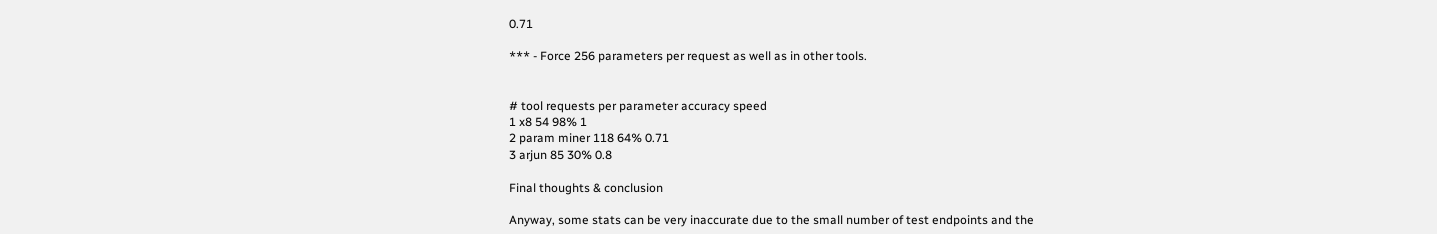0.71

*** - Force 256 parameters per request as well as in other tools.


# tool requests per parameter accuracy speed
1 x8 54 98% 1
2 param miner 118 64% 0.71
3 arjun 85 30% 0.8

Final thoughts & conclusion

Anyway, some stats can be very inaccurate due to the small number of test endpoints and the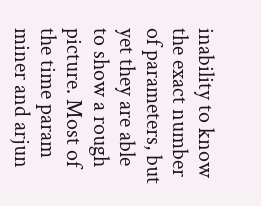inability to know the exact number of parameters, but yet they are able to show a rough picture. Most of the time param miner and arjun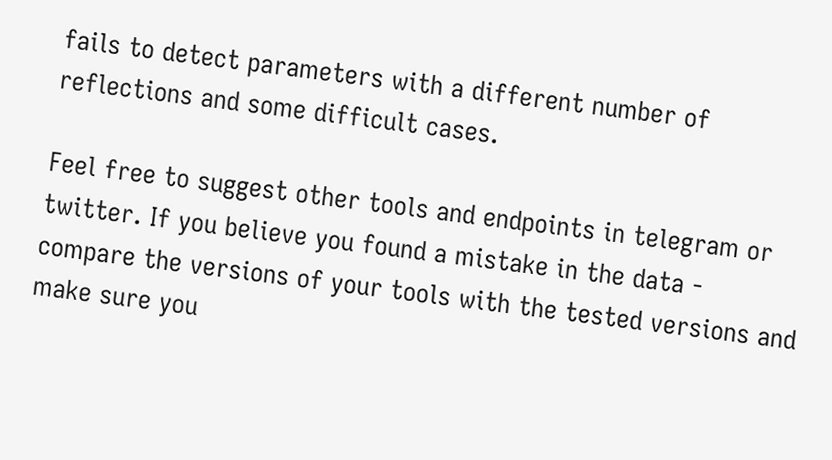fails to detect parameters with a different number of reflections and some difficult cases.

Feel free to suggest other tools and endpoints in telegram or twitter. If you believe you found a mistake in the data - compare the versions of your tools with the tested versions and make sure you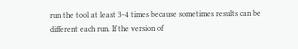run the tool at least 3-4 times because sometimes results can be different each run. If the version of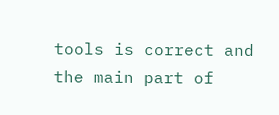tools is correct and the main part of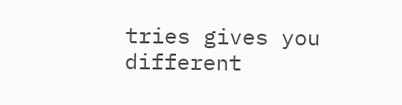tries gives you different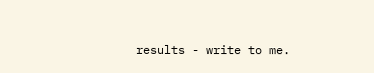results - write to me.